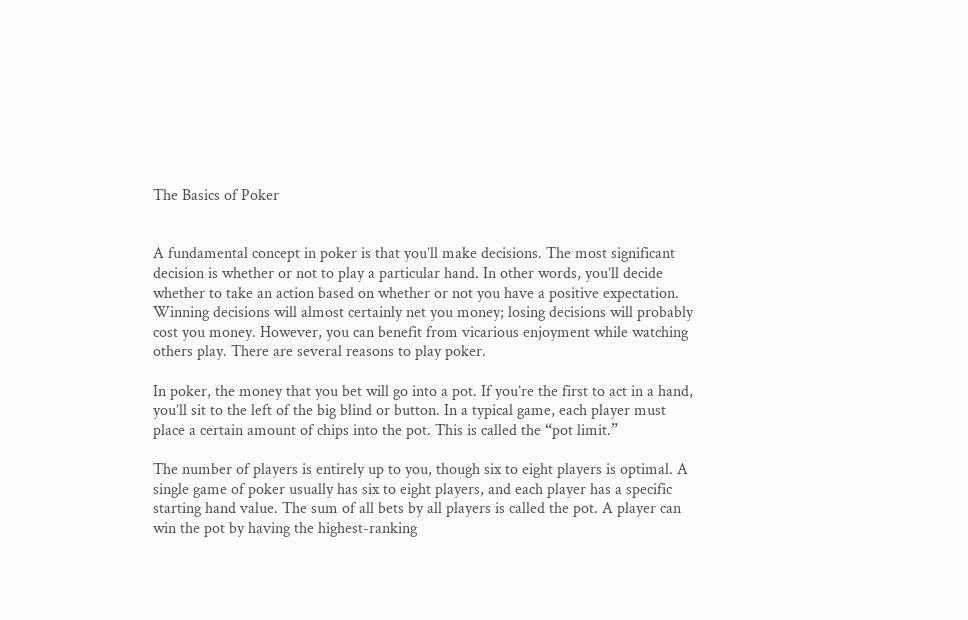The Basics of Poker


A fundamental concept in poker is that you’ll make decisions. The most significant decision is whether or not to play a particular hand. In other words, you’ll decide whether to take an action based on whether or not you have a positive expectation. Winning decisions will almost certainly net you money; losing decisions will probably cost you money. However, you can benefit from vicarious enjoyment while watching others play. There are several reasons to play poker.

In poker, the money that you bet will go into a pot. If you’re the first to act in a hand, you’ll sit to the left of the big blind or button. In a typical game, each player must place a certain amount of chips into the pot. This is called the “pot limit.”

The number of players is entirely up to you, though six to eight players is optimal. A single game of poker usually has six to eight players, and each player has a specific starting hand value. The sum of all bets by all players is called the pot. A player can win the pot by having the highest-ranking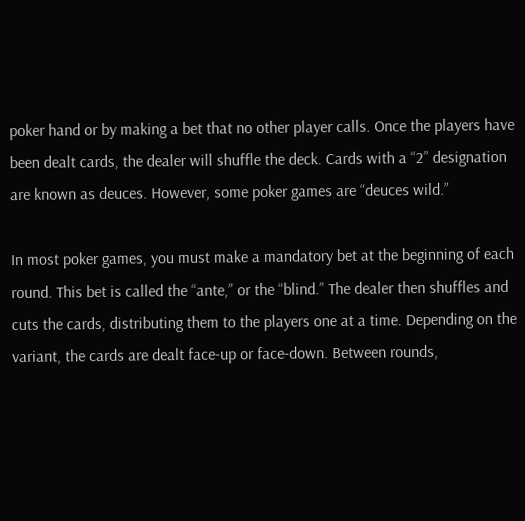poker hand or by making a bet that no other player calls. Once the players have been dealt cards, the dealer will shuffle the deck. Cards with a “2” designation are known as deuces. However, some poker games are “deuces wild.”

In most poker games, you must make a mandatory bet at the beginning of each round. This bet is called the “ante,” or the “blind.” The dealer then shuffles and cuts the cards, distributing them to the players one at a time. Depending on the variant, the cards are dealt face-up or face-down. Between rounds,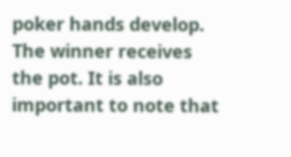poker hands develop. The winner receives the pot. It is also important to note that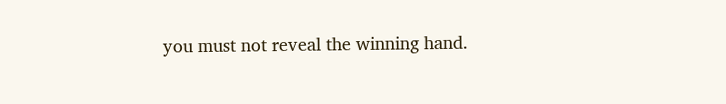you must not reveal the winning hand.